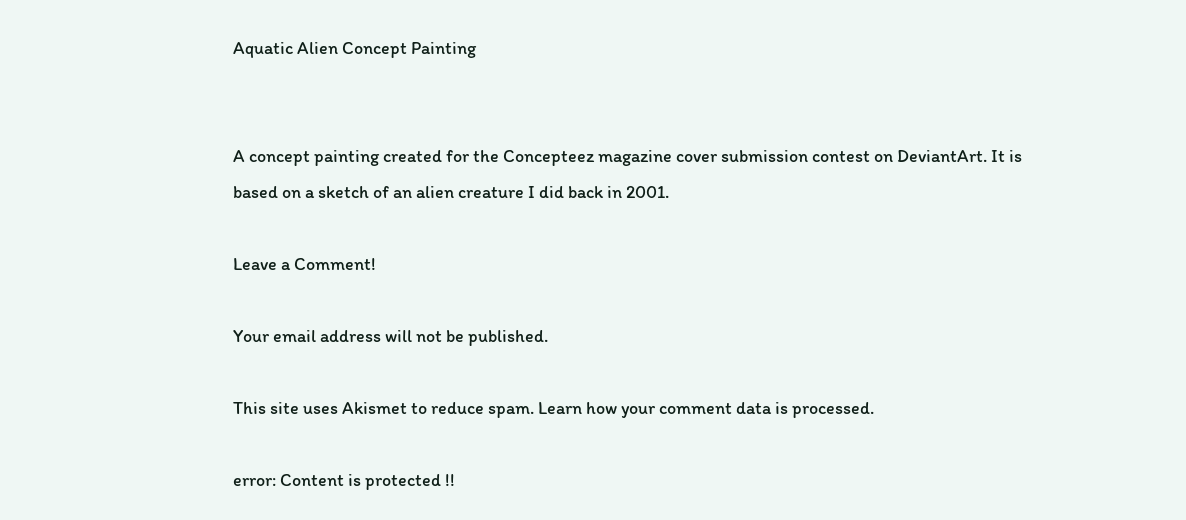Aquatic Alien Concept Painting


A concept painting created for the Concepteez magazine cover submission contest on DeviantArt. It is based on a sketch of an alien creature I did back in 2001.

Leave a Comment!

Your email address will not be published.

This site uses Akismet to reduce spam. Learn how your comment data is processed.

error: Content is protected !!